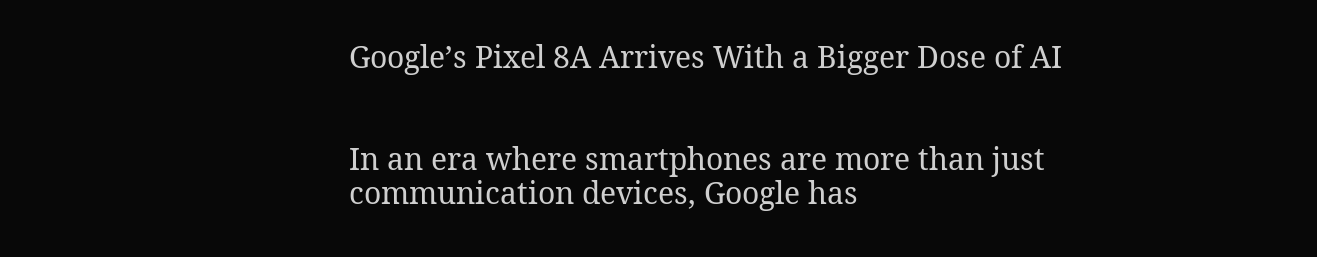Google’s Pixel 8A Arrives With a Bigger Dose of AI


In an era where smartphones are more than just communication devices, Google has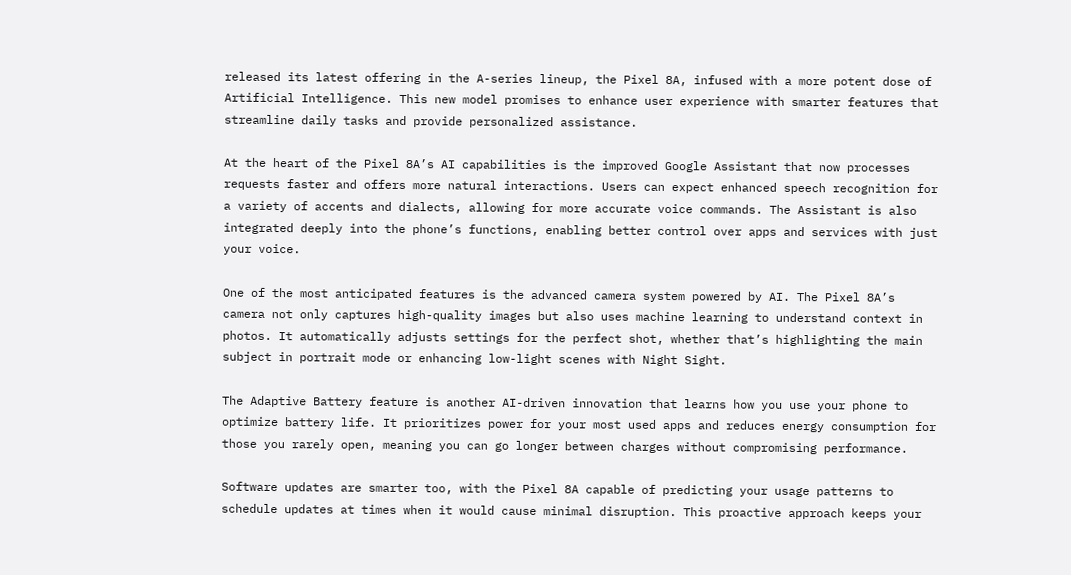released its latest offering in the A-series lineup, the Pixel 8A, infused with a more potent dose of Artificial Intelligence. This new model promises to enhance user experience with smarter features that streamline daily tasks and provide personalized assistance.

At the heart of the Pixel 8A’s AI capabilities is the improved Google Assistant that now processes requests faster and offers more natural interactions. Users can expect enhanced speech recognition for a variety of accents and dialects, allowing for more accurate voice commands. The Assistant is also integrated deeply into the phone’s functions, enabling better control over apps and services with just your voice.

One of the most anticipated features is the advanced camera system powered by AI. The Pixel 8A’s camera not only captures high-quality images but also uses machine learning to understand context in photos. It automatically adjusts settings for the perfect shot, whether that’s highlighting the main subject in portrait mode or enhancing low-light scenes with Night Sight.

The Adaptive Battery feature is another AI-driven innovation that learns how you use your phone to optimize battery life. It prioritizes power for your most used apps and reduces energy consumption for those you rarely open, meaning you can go longer between charges without compromising performance.

Software updates are smarter too, with the Pixel 8A capable of predicting your usage patterns to schedule updates at times when it would cause minimal disruption. This proactive approach keeps your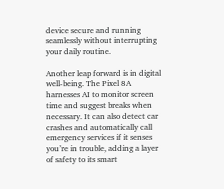device secure and running seamlessly without interrupting your daily routine.

Another leap forward is in digital well-being. The Pixel 8A harnesses AI to monitor screen time and suggest breaks when necessary. It can also detect car crashes and automatically call emergency services if it senses you’re in trouble, adding a layer of safety to its smart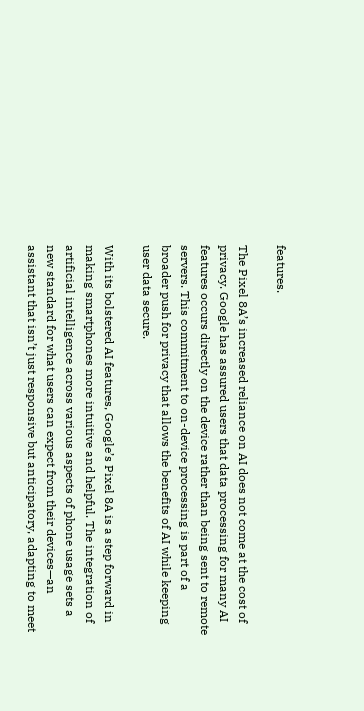features.

The Pixel 8A’s increased reliance on AI does not come at the cost of privacy. Google has assured users that data processing for many AI features occurs directly on the device rather than being sent to remote servers. This commitment to on-device processing is part of a broader push for privacy that allows the benefits of AI while keeping user data secure.

With its bolstered AI features, Google’s Pixel 8A is a step forward in making smartphones more intuitive and helpful. The integration of artificial intelligence across various aspects of phone usage sets a new standard for what users can expect from their devices—an assistant that isn’t just responsive but anticipatory, adapting to meet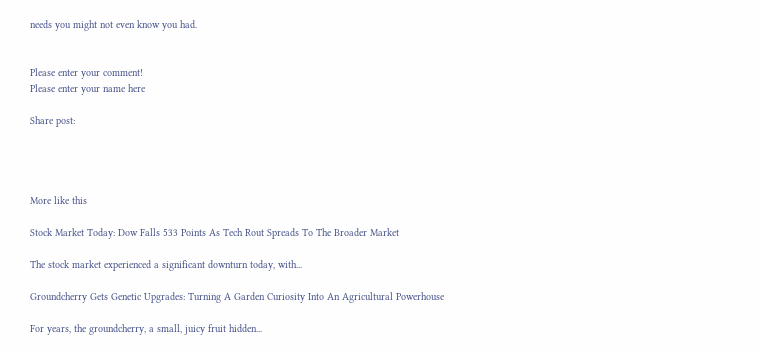needs you might not even know you had.


Please enter your comment!
Please enter your name here

Share post:




More like this

Stock Market Today: Dow Falls 533 Points As Tech Rout Spreads To The Broader Market

The stock market experienced a significant downturn today, with...

Groundcherry Gets Genetic Upgrades: Turning A Garden Curiosity Into An Agricultural Powerhouse

For years, the groundcherry, a small, juicy fruit hidden...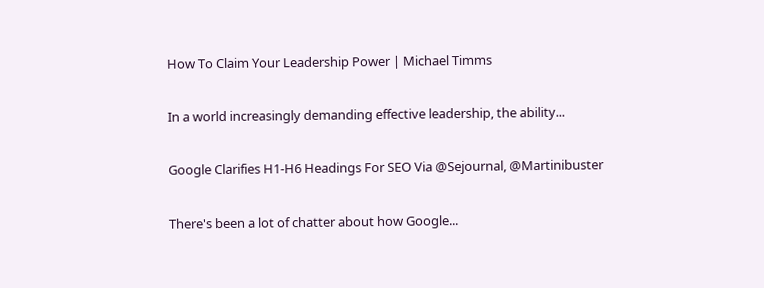How To Claim Your Leadership Power | Michael Timms

In a world increasingly demanding effective leadership, the ability...

Google Clarifies H1-H6 Headings For SEO Via @Sejournal, @Martinibuster

There's been a lot of chatter about how Google...